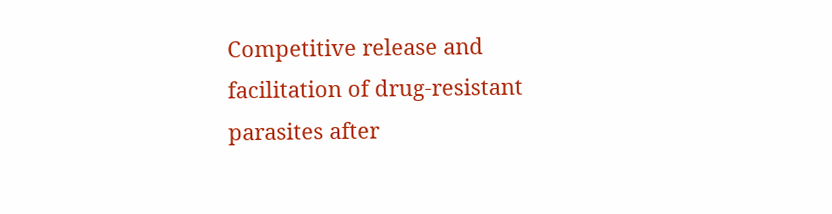Competitive release and facilitation of drug-resistant parasites after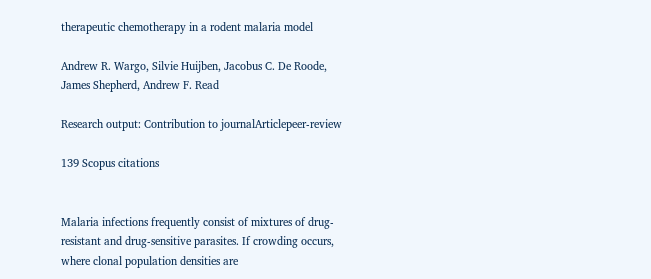therapeutic chemotherapy in a rodent malaria model

Andrew R. Wargo, Silvie Huijben, Jacobus C. De Roode, James Shepherd, Andrew F. Read

Research output: Contribution to journalArticlepeer-review

139 Scopus citations


Malaria infections frequently consist of mixtures of drug-resistant and drug-sensitive parasites. If crowding occurs, where clonal population densities are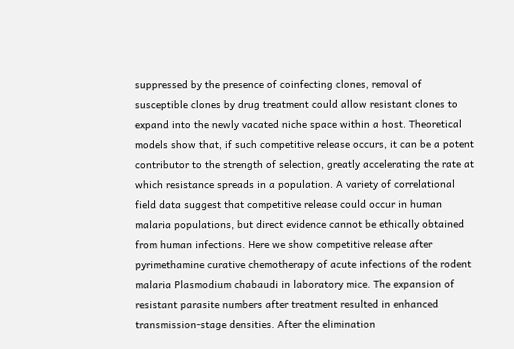suppressed by the presence of coinfecting clones, removal of susceptible clones by drug treatment could allow resistant clones to expand into the newly vacated niche space within a host. Theoretical models show that, if such competitive release occurs, it can be a potent contributor to the strength of selection, greatly accelerating the rate at which resistance spreads in a population. A variety of correlational field data suggest that competitive release could occur in human malaria populations, but direct evidence cannot be ethically obtained from human infections. Here we show competitive release after pyrimethamine curative chemotherapy of acute infections of the rodent malaria Plasmodium chabaudi in laboratory mice. The expansion of resistant parasite numbers after treatment resulted in enhanced transmission-stage densities. After the elimination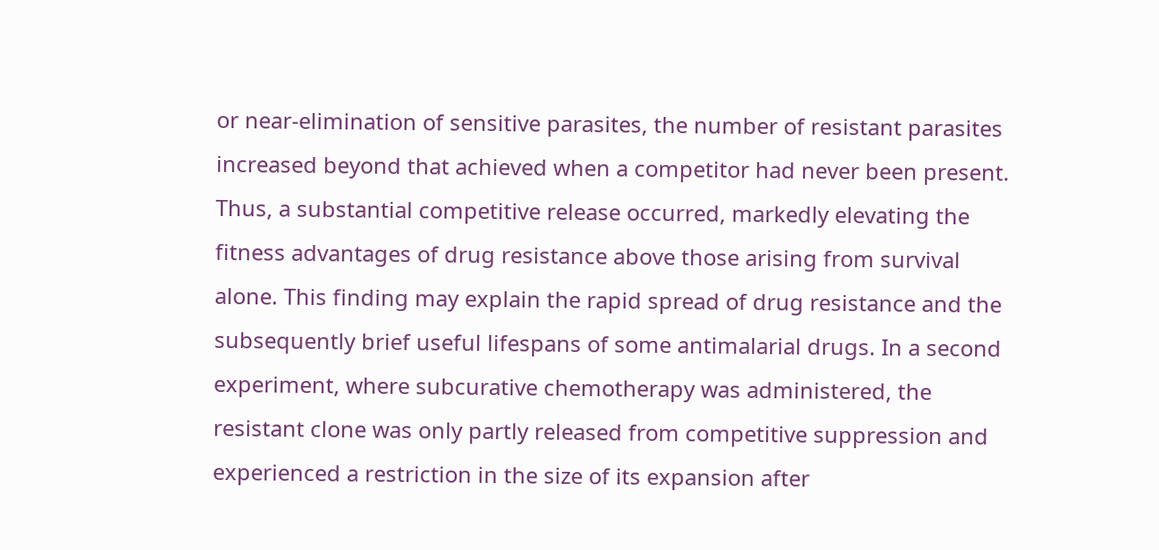or near-elimination of sensitive parasites, the number of resistant parasites increased beyond that achieved when a competitor had never been present. Thus, a substantial competitive release occurred, markedly elevating the fitness advantages of drug resistance above those arising from survival alone. This finding may explain the rapid spread of drug resistance and the subsequently brief useful lifespans of some antimalarial drugs. In a second experiment, where subcurative chemotherapy was administered, the resistant clone was only partly released from competitive suppression and experienced a restriction in the size of its expansion after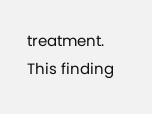treatment. This finding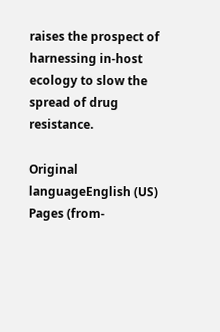raises the prospect of harnessing in-host ecology to slow the spread of drug resistance.

Original languageEnglish (US)
Pages (from-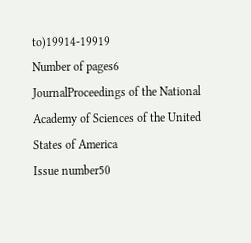to)19914-19919
Number of pages6
JournalProceedings of the National Academy of Sciences of the United States of America
Issue number50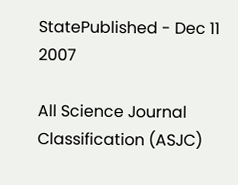StatePublished - Dec 11 2007

All Science Journal Classification (ASJC)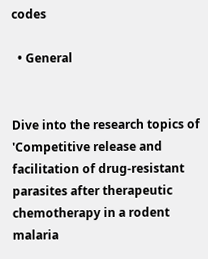codes

  • General


Dive into the research topics of 'Competitive release and facilitation of drug-resistant parasites after therapeutic chemotherapy in a rodent malaria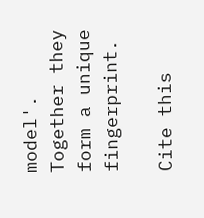model'. Together they form a unique fingerprint.

Cite this